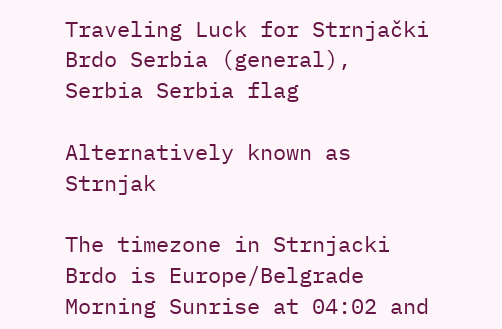Traveling Luck for Strnjački Brdo Serbia (general), Serbia Serbia flag

Alternatively known as Strnjak

The timezone in Strnjacki Brdo is Europe/Belgrade
Morning Sunrise at 04:02 and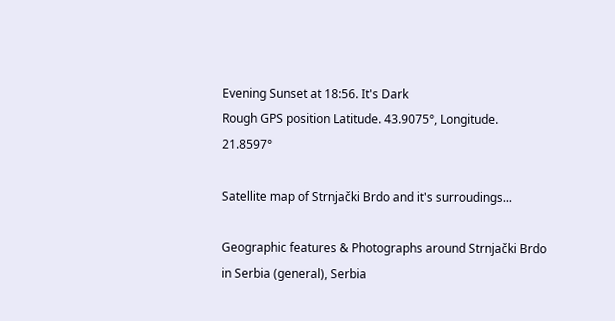Evening Sunset at 18:56. It's Dark
Rough GPS position Latitude. 43.9075°, Longitude. 21.8597°

Satellite map of Strnjački Brdo and it's surroudings...

Geographic features & Photographs around Strnjački Brdo in Serbia (general), Serbia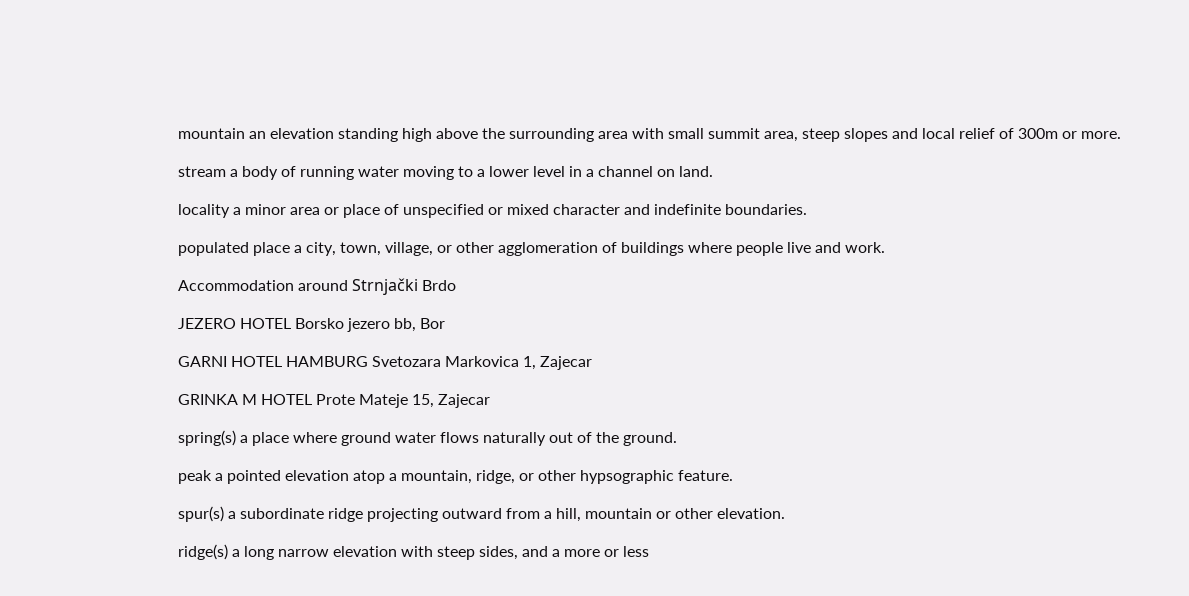mountain an elevation standing high above the surrounding area with small summit area, steep slopes and local relief of 300m or more.

stream a body of running water moving to a lower level in a channel on land.

locality a minor area or place of unspecified or mixed character and indefinite boundaries.

populated place a city, town, village, or other agglomeration of buildings where people live and work.

Accommodation around Strnjački Brdo

JEZERO HOTEL Borsko jezero bb, Bor

GARNI HOTEL HAMBURG Svetozara Markovica 1, Zajecar

GRINKA M HOTEL Prote Mateje 15, Zajecar

spring(s) a place where ground water flows naturally out of the ground.

peak a pointed elevation atop a mountain, ridge, or other hypsographic feature.

spur(s) a subordinate ridge projecting outward from a hill, mountain or other elevation.

ridge(s) a long narrow elevation with steep sides, and a more or less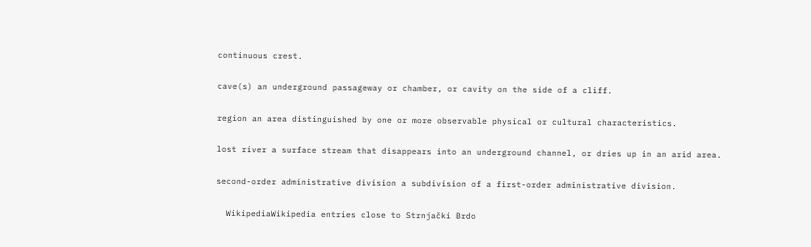continuous crest.

cave(s) an underground passageway or chamber, or cavity on the side of a cliff.

region an area distinguished by one or more observable physical or cultural characteristics.

lost river a surface stream that disappears into an underground channel, or dries up in an arid area.

second-order administrative division a subdivision of a first-order administrative division.

  WikipediaWikipedia entries close to Strnjački Brdo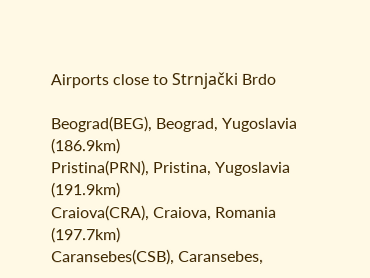Airports close to Strnjački Brdo

Beograd(BEG), Beograd, Yugoslavia (186.9km)
Pristina(PRN), Pristina, Yugoslavia (191.9km)
Craiova(CRA), Craiova, Romania (197.7km)
Caransebes(CSB), Caransebes,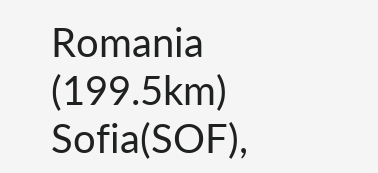Romania (199.5km)
Sofia(SOF),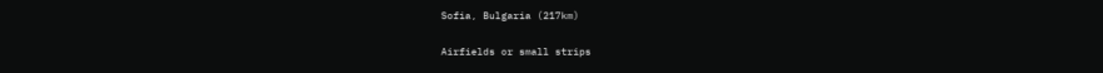Sofia, Bulgaria (217km)

Airfields or small strips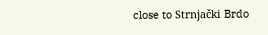close to Strnjački Brdo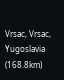Vrsac, Vrsac, Yugoslavia (168.8km)